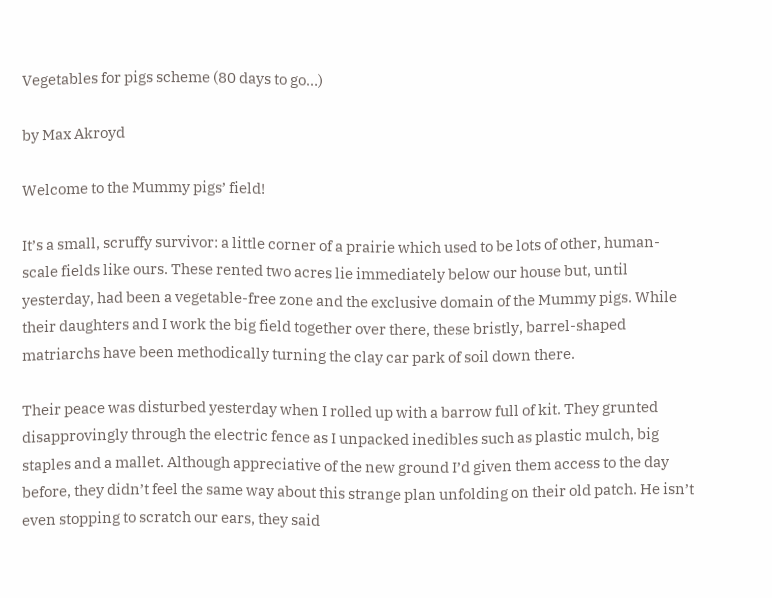Vegetables for pigs scheme (80 days to go…)

by Max Akroyd

Welcome to the Mummy pigs’ field!

It’s a small, scruffy survivor: a little corner of a prairie which used to be lots of other, human-scale fields like ours. These rented two acres lie immediately below our house but, until yesterday, had been a vegetable-free zone and the exclusive domain of the Mummy pigs. While their daughters and I work the big field together over there, these bristly, barrel-shaped matriarchs have been methodically turning the clay car park of soil down there.

Their peace was disturbed yesterday when I rolled up with a barrow full of kit. They grunted disapprovingly through the electric fence as I unpacked inedibles such as plastic mulch, big staples and a mallet. Although appreciative of the new ground I’d given them access to the day before, they didn’t feel the same way about this strange plan unfolding on their old patch. He isn’t even stopping to scratch our ears, they said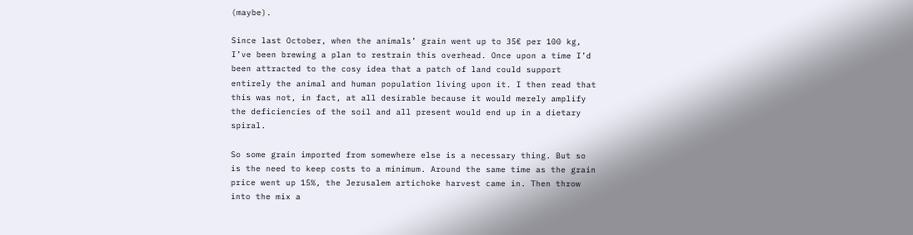(maybe).

Since last October, when the animals’ grain went up to 35€ per 100 kg, I’ve been brewing a plan to restrain this overhead. Once upon a time I’d been attracted to the cosy idea that a patch of land could support entirely the animal and human population living upon it. I then read that this was not, in fact, at all desirable because it would merely amplify the deficiencies of the soil and all present would end up in a dietary spiral.

So some grain imported from somewhere else is a necessary thing. But so is the need to keep costs to a minimum. Around the same time as the grain price went up 15%, the Jerusalem artichoke harvest came in. Then throw into the mix a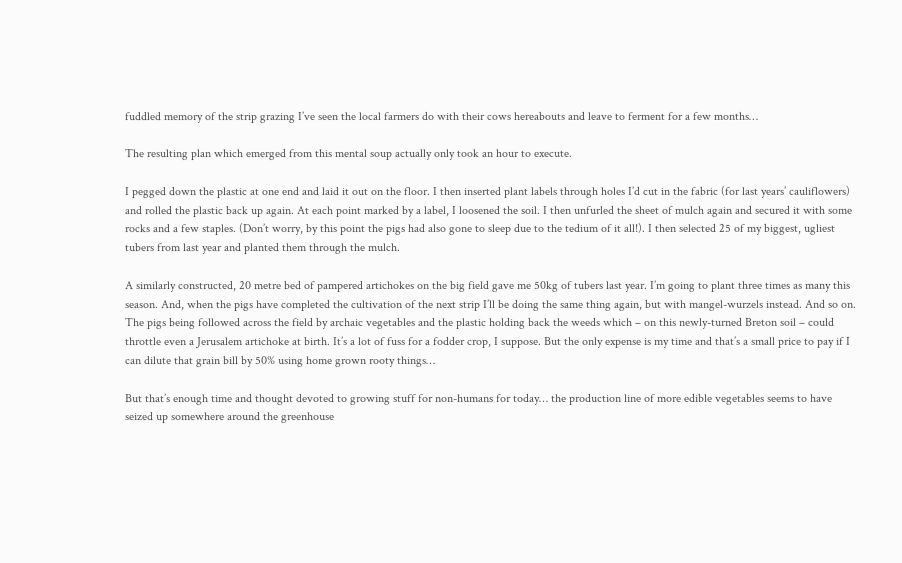fuddled memory of the strip grazing I’ve seen the local farmers do with their cows hereabouts and leave to ferment for a few months…

The resulting plan which emerged from this mental soup actually only took an hour to execute.

I pegged down the plastic at one end and laid it out on the floor. I then inserted plant labels through holes I’d cut in the fabric (for last years’ cauliflowers) and rolled the plastic back up again. At each point marked by a label, I loosened the soil. I then unfurled the sheet of mulch again and secured it with some rocks and a few staples. (Don’t worry, by this point the pigs had also gone to sleep due to the tedium of it all!). I then selected 25 of my biggest, ugliest tubers from last year and planted them through the mulch.

A similarly constructed, 20 metre bed of pampered artichokes on the big field gave me 50kg of tubers last year. I’m going to plant three times as many this season. And, when the pigs have completed the cultivation of the next strip I’ll be doing the same thing again, but with mangel-wurzels instead. And so on. The pigs being followed across the field by archaic vegetables and the plastic holding back the weeds which – on this newly-turned Breton soil – could throttle even a Jerusalem artichoke at birth. It’s a lot of fuss for a fodder crop, I suppose. But the only expense is my time and that’s a small price to pay if I can dilute that grain bill by 50% using home grown rooty things…

But that’s enough time and thought devoted to growing stuff for non-humans for today… the production line of more edible vegetables seems to have seized up somewhere around the greenhouse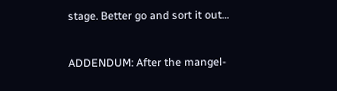stage. Better go and sort it out…

ADDENDUM: After the mangel-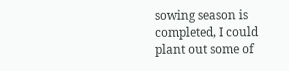sowing season is completed, I could plant out some of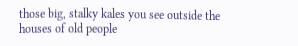those big, stalky kales you see outside the houses of old people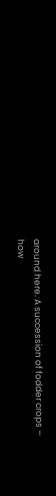around here. A succession of fodder crops – how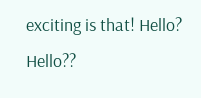exciting is that! Hello? Hello??